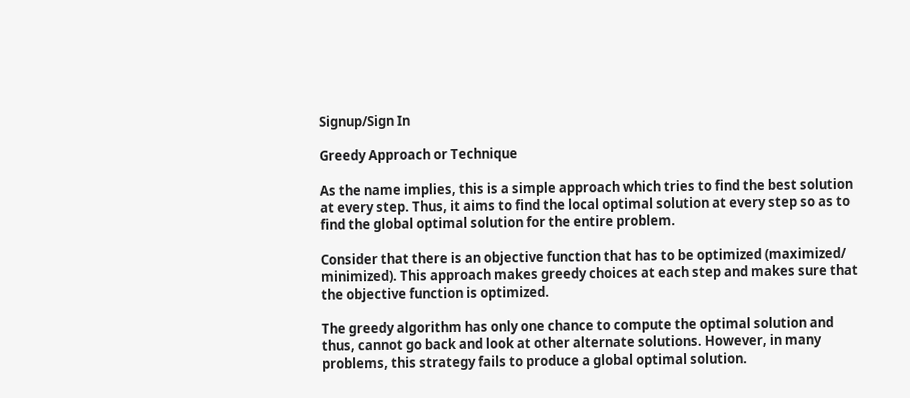Signup/Sign In

Greedy Approach or Technique

As the name implies, this is a simple approach which tries to find the best solution at every step. Thus, it aims to find the local optimal solution at every step so as to find the global optimal solution for the entire problem.

Consider that there is an objective function that has to be optimized (maximized/ minimized). This approach makes greedy choices at each step and makes sure that the objective function is optimized.

The greedy algorithm has only one chance to compute the optimal solution and thus, cannot go back and look at other alternate solutions. However, in many problems, this strategy fails to produce a global optimal solution.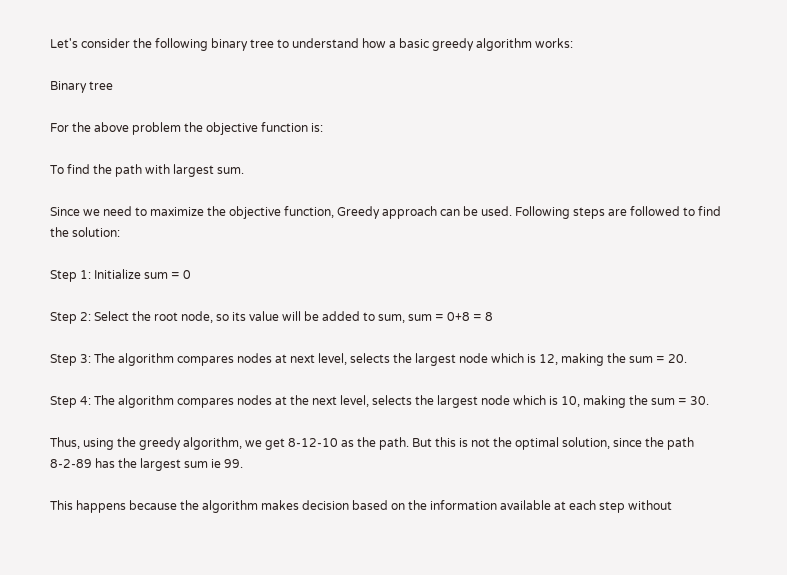Let's consider the following binary tree to understand how a basic greedy algorithm works:

Binary tree

For the above problem the objective function is:

To find the path with largest sum.

Since we need to maximize the objective function, Greedy approach can be used. Following steps are followed to find the solution:

Step 1: Initialize sum = 0

Step 2: Select the root node, so its value will be added to sum, sum = 0+8 = 8

Step 3: The algorithm compares nodes at next level, selects the largest node which is 12, making the sum = 20.

Step 4: The algorithm compares nodes at the next level, selects the largest node which is 10, making the sum = 30.

Thus, using the greedy algorithm, we get 8-12-10 as the path. But this is not the optimal solution, since the path 8-2-89 has the largest sum ie 99.

This happens because the algorithm makes decision based on the information available at each step without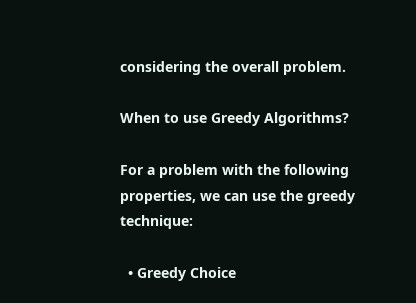considering the overall problem.

When to use Greedy Algorithms?

For a problem with the following properties, we can use the greedy technique:

  • Greedy Choice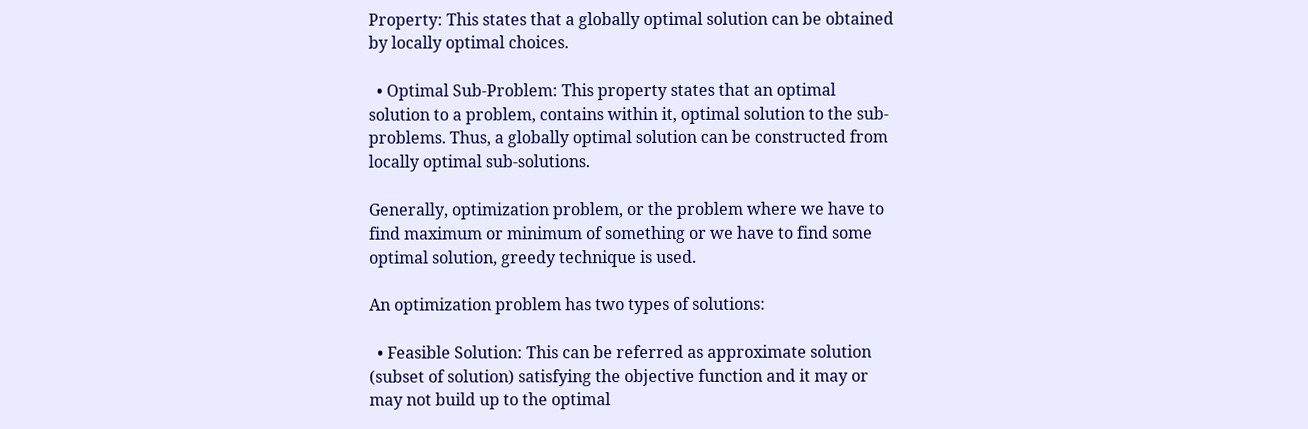Property: This states that a globally optimal solution can be obtained by locally optimal choices.

  • Optimal Sub-Problem: This property states that an optimal solution to a problem, contains within it, optimal solution to the sub-problems. Thus, a globally optimal solution can be constructed from locally optimal sub-solutions.

Generally, optimization problem, or the problem where we have to find maximum or minimum of something or we have to find some optimal solution, greedy technique is used.

An optimization problem has two types of solutions:

  • Feasible Solution: This can be referred as approximate solution (subset of solution) satisfying the objective function and it may or may not build up to the optimal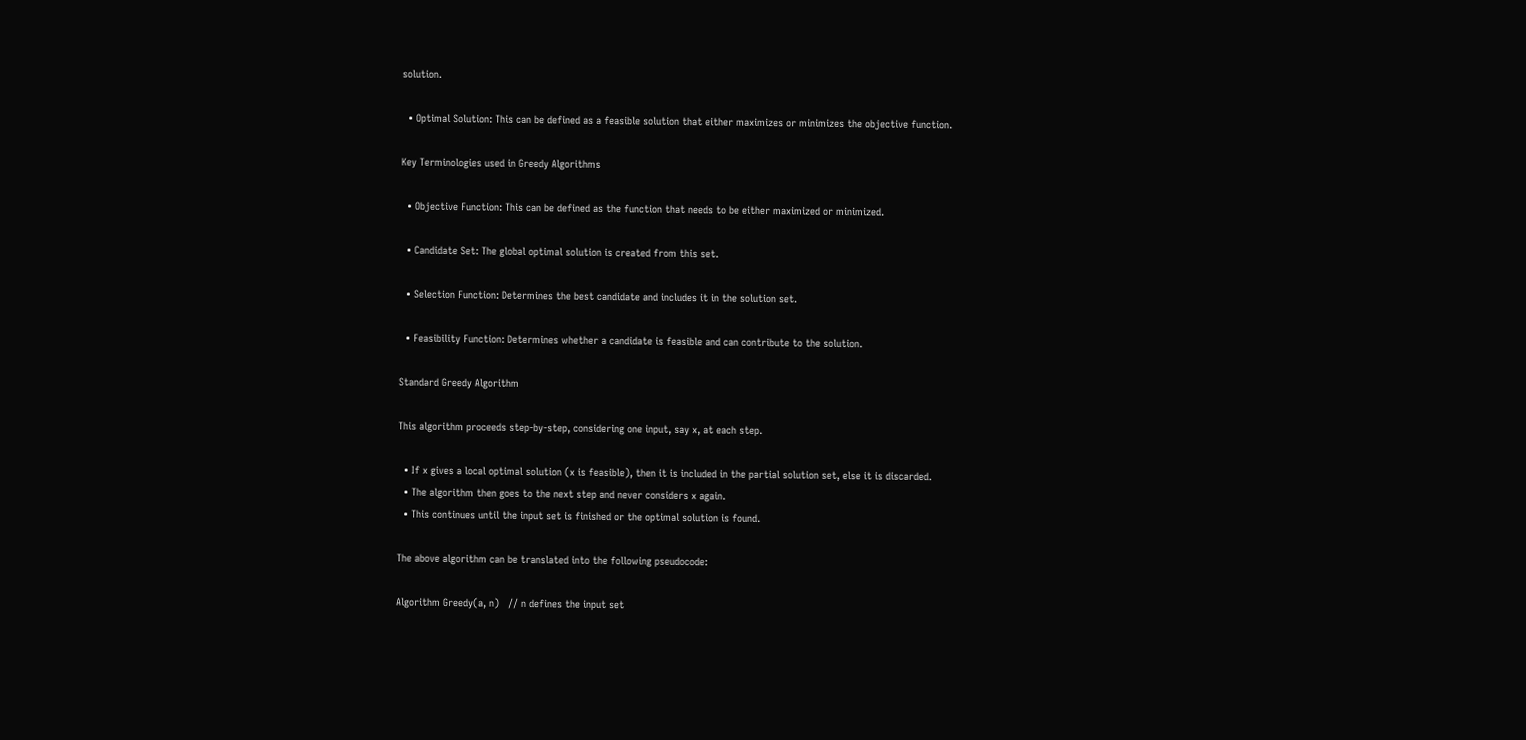solution.

  • Optimal Solution: This can be defined as a feasible solution that either maximizes or minimizes the objective function.

Key Terminologies used in Greedy Algorithms

  • Objective Function: This can be defined as the function that needs to be either maximized or minimized.

  • Candidate Set: The global optimal solution is created from this set.

  • Selection Function: Determines the best candidate and includes it in the solution set.

  • Feasibility Function: Determines whether a candidate is feasible and can contribute to the solution.

Standard Greedy Algorithm

This algorithm proceeds step-by-step, considering one input, say x, at each step.

  • If x gives a local optimal solution (x is feasible), then it is included in the partial solution set, else it is discarded.
  • The algorithm then goes to the next step and never considers x again.
  • This continues until the input set is finished or the optimal solution is found.

The above algorithm can be translated into the following pseudocode:

Algorithm Greedy(a, n)   // n defines the input set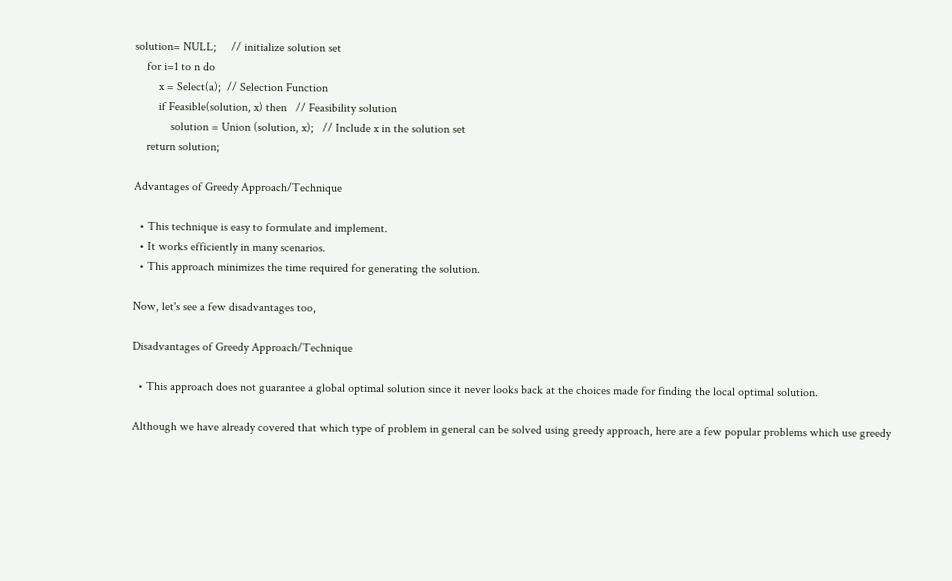solution= NULL;     // initialize solution set
    for i=1 to n do
        x = Select(a);  // Selection Function
        if Feasible(solution, x) then   // Feasibility solution
            solution = Union (solution, x);   // Include x in the solution set
    return solution;

Advantages of Greedy Approach/Technique

  • This technique is easy to formulate and implement.
  • It works efficiently in many scenarios.
  • This approach minimizes the time required for generating the solution.

Now, let's see a few disadvantages too,

Disadvantages of Greedy Approach/Technique

  • This approach does not guarantee a global optimal solution since it never looks back at the choices made for finding the local optimal solution.

Although we have already covered that which type of problem in general can be solved using greedy approach, here are a few popular problems which use greedy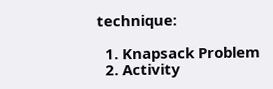technique:

  1. Knapsack Problem
  2. Activity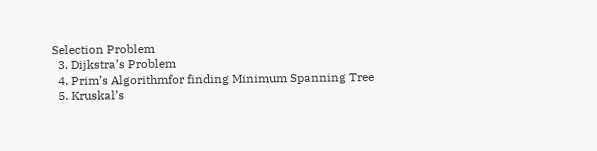Selection Problem
  3. Dijkstra’s Problem
  4. Prim’s Algorithmfor finding Minimum Spanning Tree
  5. Kruskal’s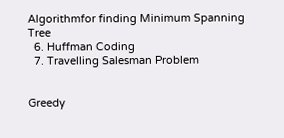Algorithmfor finding Minimum Spanning Tree
  6. Huffman Coding
  7. Travelling Salesman Problem


Greedy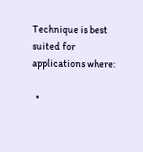Technique is best suited for applications where:

  •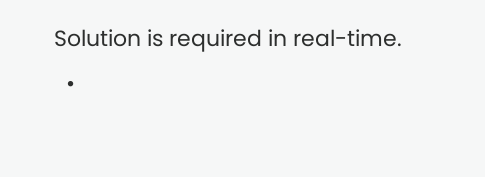Solution is required in real-time.
  •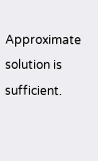Approximate solution is sufficient.